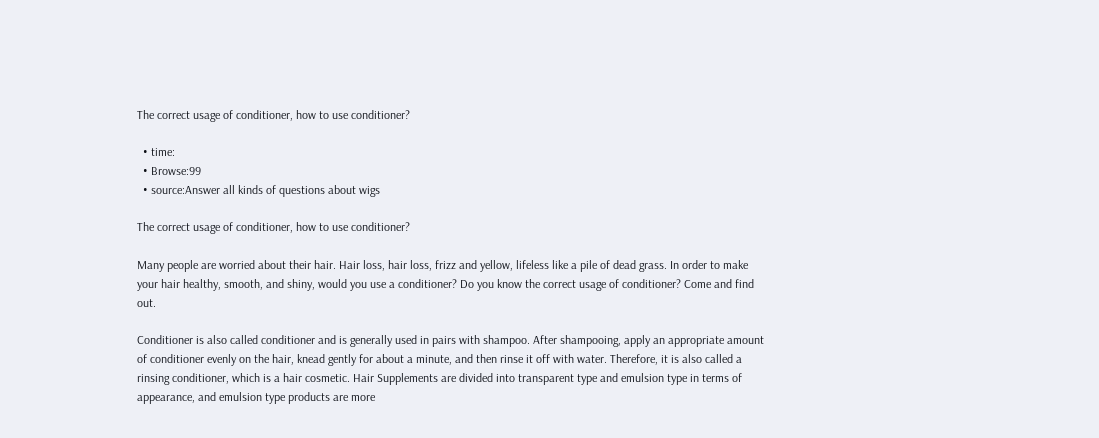The correct usage of conditioner, how to use conditioner?

  • time:
  • Browse:99
  • source:Answer all kinds of questions about wigs

The correct usage of conditioner, how to use conditioner?

Many people are worried about their hair. Hair loss, hair loss, frizz and yellow, lifeless like a pile of dead grass. In order to make your hair healthy, smooth, and shiny, would you use a conditioner? Do you know the correct usage of conditioner? Come and find out.

Conditioner is also called conditioner and is generally used in pairs with shampoo. After shampooing, apply an appropriate amount of conditioner evenly on the hair, knead gently for about a minute, and then rinse it off with water. Therefore, it is also called a rinsing conditioner, which is a hair cosmetic. Hair Supplements are divided into transparent type and emulsion type in terms of appearance, and emulsion type products are more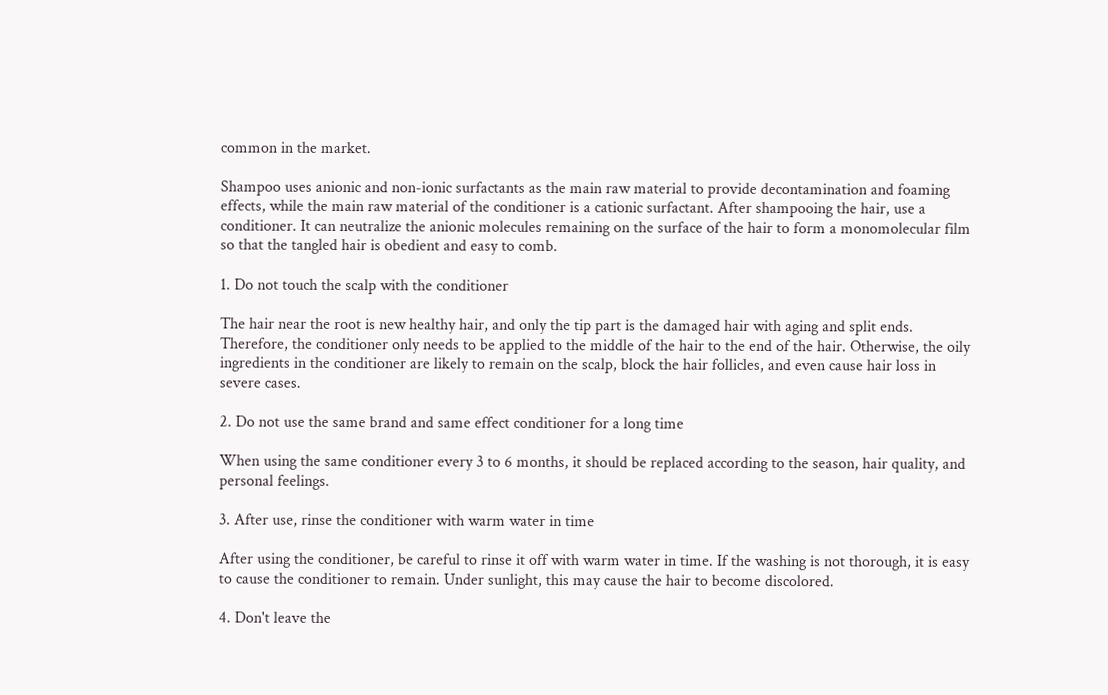common in the market.

Shampoo uses anionic and non-ionic surfactants as the main raw material to provide decontamination and foaming effects, while the main raw material of the conditioner is a cationic surfactant. After shampooing the hair, use a conditioner. It can neutralize the anionic molecules remaining on the surface of the hair to form a monomolecular film so that the tangled hair is obedient and easy to comb.

1. Do not touch the scalp with the conditioner

The hair near the root is new healthy hair, and only the tip part is the damaged hair with aging and split ends. Therefore, the conditioner only needs to be applied to the middle of the hair to the end of the hair. Otherwise, the oily ingredients in the conditioner are likely to remain on the scalp, block the hair follicles, and even cause hair loss in severe cases.

2. Do not use the same brand and same effect conditioner for a long time

When using the same conditioner every 3 to 6 months, it should be replaced according to the season, hair quality, and personal feelings.

3. After use, rinse the conditioner with warm water in time

After using the conditioner, be careful to rinse it off with warm water in time. If the washing is not thorough, it is easy to cause the conditioner to remain. Under sunlight, this may cause the hair to become discolored.

4. Don't leave the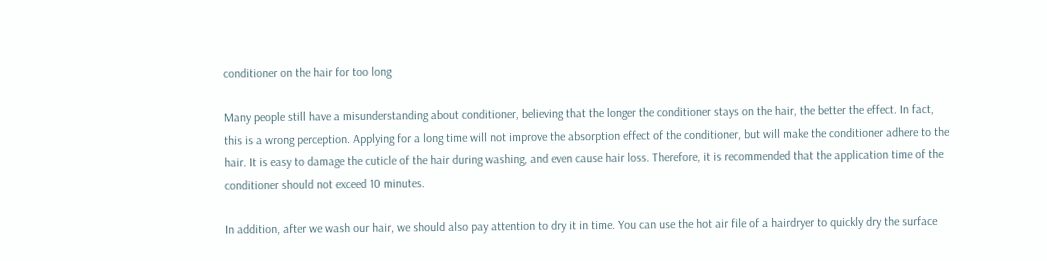conditioner on the hair for too long

Many people still have a misunderstanding about conditioner, believing that the longer the conditioner stays on the hair, the better the effect. In fact, this is a wrong perception. Applying for a long time will not improve the absorption effect of the conditioner, but will make the conditioner adhere to the hair. It is easy to damage the cuticle of the hair during washing, and even cause hair loss. Therefore, it is recommended that the application time of the conditioner should not exceed 10 minutes.

In addition, after we wash our hair, we should also pay attention to dry it in time. You can use the hot air file of a hairdryer to quickly dry the surface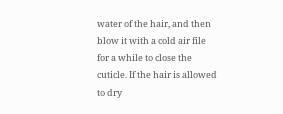water of the hair, and then blow it with a cold air file for a while to close the cuticle. If the hair is allowed to dry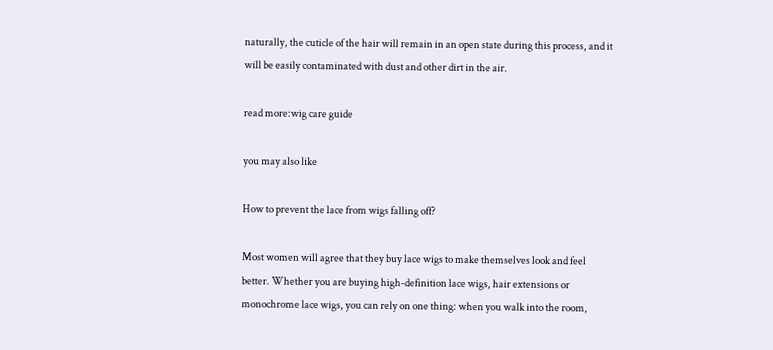naturally, the cuticle of the hair will remain in an open state during this process, and it will be easily contaminated with dust and other dirt in the air.

read more:wig care guide

you may also like

How to prevent the lace from wigs falling off?

Most women will agree that they buy lace wigs to make themselves look and feel better. Whether you are buying high-definition lace wigs, hair extensions or monochrome lace wigs, you can rely on one thing: when you walk into the room,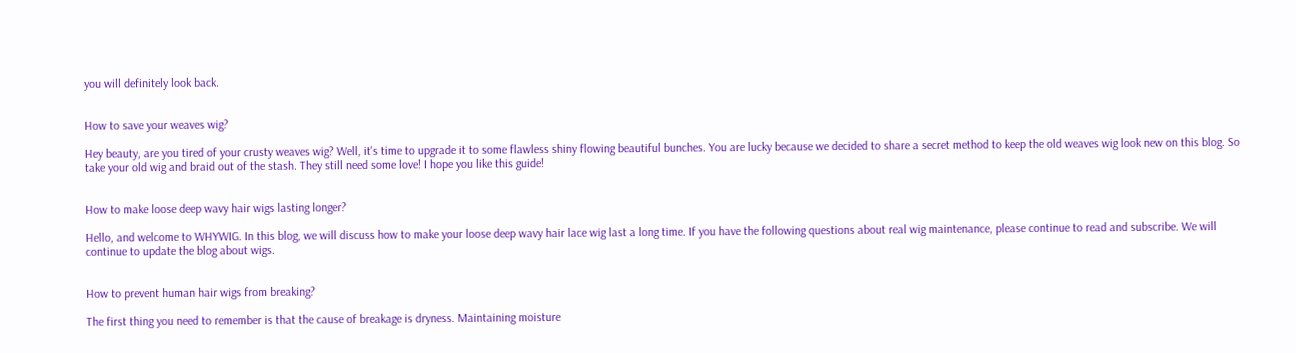you will definitely look back.


How to save your weaves wig?

Hey beauty, are you tired of your crusty weaves wig? Well, it's time to upgrade it to some flawless shiny flowing beautiful bunches. You are lucky because we decided to share a secret method to keep the old weaves wig look new on this blog. So take your old wig and braid out of the stash. They still need some love! I hope you like this guide!


How to make loose deep wavy hair wigs lasting longer?

Hello, and welcome to WHYWIG. In this blog, we will discuss how to make your loose deep wavy hair lace wig last a long time. If you have the following questions about real wig maintenance, please continue to read and subscribe. We will continue to update the blog about wigs.


How to prevent human hair wigs from breaking?

The first thing you need to remember is that the cause of breakage is dryness. Maintaining moisture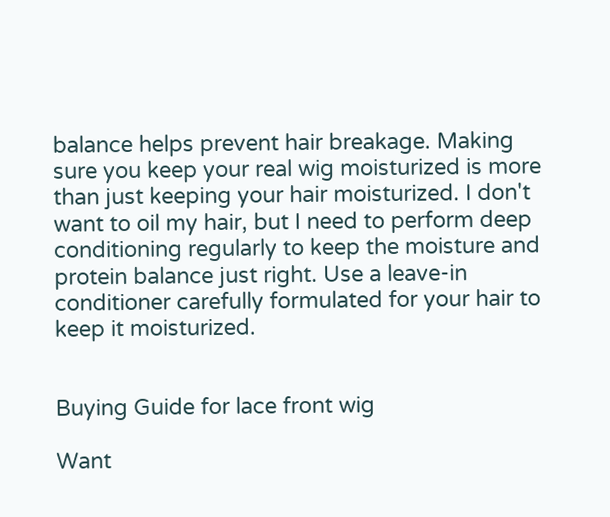balance helps prevent hair breakage. Making sure you keep your real wig moisturized is more than just keeping your hair moisturized. I don't want to oil my hair, but I need to perform deep conditioning regularly to keep the moisture and protein balance just right. Use a leave-in conditioner carefully formulated for your hair to keep it moisturized.


Buying Guide for lace front wig

Want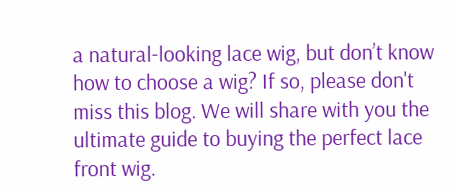a natural-looking lace wig, but don’t know how to choose a wig? If so, please don't miss this blog. We will share with you the ultimate guide to buying the perfect lace front wig.